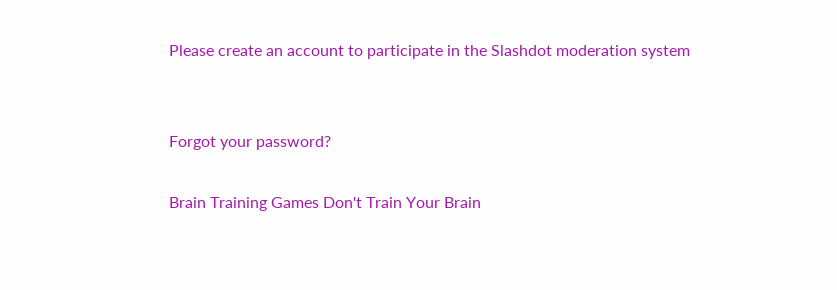Please create an account to participate in the Slashdot moderation system


Forgot your password?

Brain Training Games Don't Train Your Brain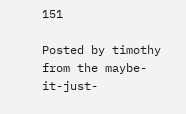151

Posted by timothy
from the maybe-it-just-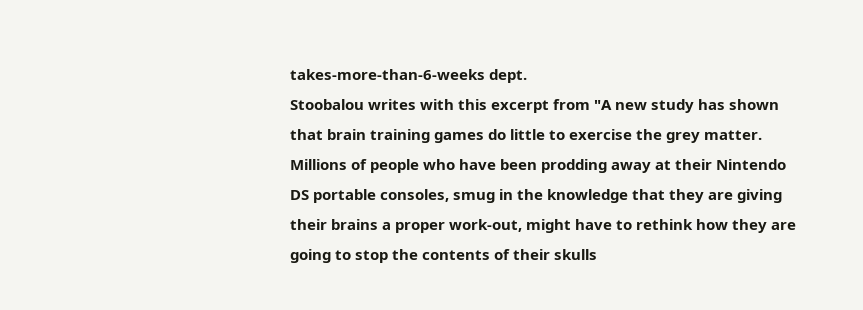takes-more-than-6-weeks dept.
Stoobalou writes with this excerpt from "A new study has shown that brain training games do little to exercise the grey matter. Millions of people who have been prodding away at their Nintendo DS portable consoles, smug in the knowledge that they are giving their brains a proper work-out, might have to rethink how they are going to stop the contents of their skulls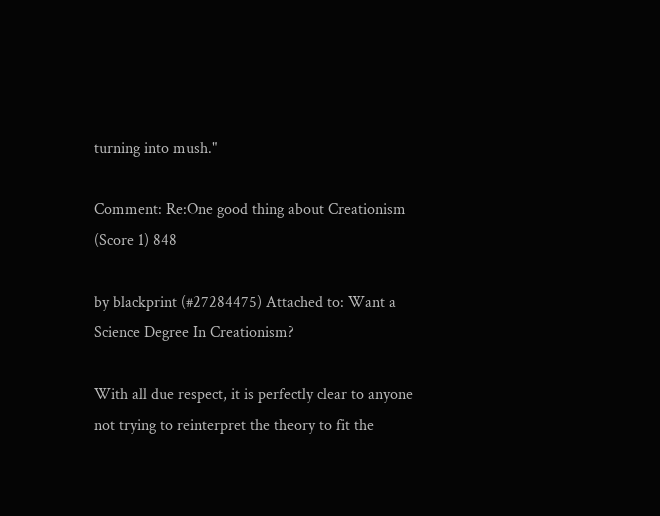turning into mush."

Comment: Re:One good thing about Creationism (Score 1) 848

by blackprint (#27284475) Attached to: Want a Science Degree In Creationism?

With all due respect, it is perfectly clear to anyone not trying to reinterpret the theory to fit the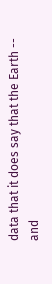data that it does say that the Earth -- and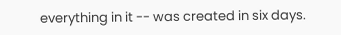everything in it -- was created in six days.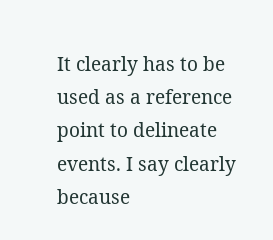It clearly has to be used as a reference point to delineate events. I say clearly because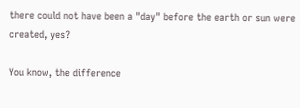there could not have been a "day" before the earth or sun were created, yes?

You know, the difference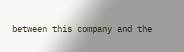between this company and the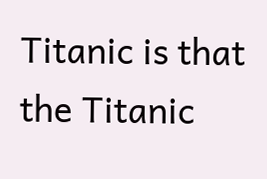Titanic is that the Titanic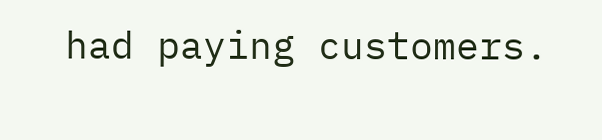had paying customers.